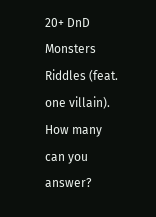20+ DnD Monsters Riddles (feat. one villain). How many can you answer?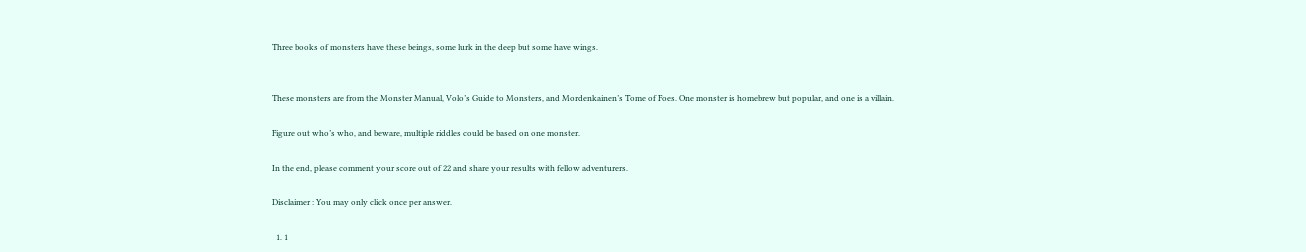Three books of monsters have these beings, some lurk in the deep but some have wings.


These monsters are from the Monster Manual, Volo’s Guide to Monsters, and Mordenkainen’s Tome of Foes. One monster is homebrew but popular, and one is a villain.

Figure out who’s who, and beware, multiple riddles could be based on one monster.

In the end, please comment your score out of 22 and share your results with fellow adventurers.

Disclaimer : You may only click once per answer.

  1. 1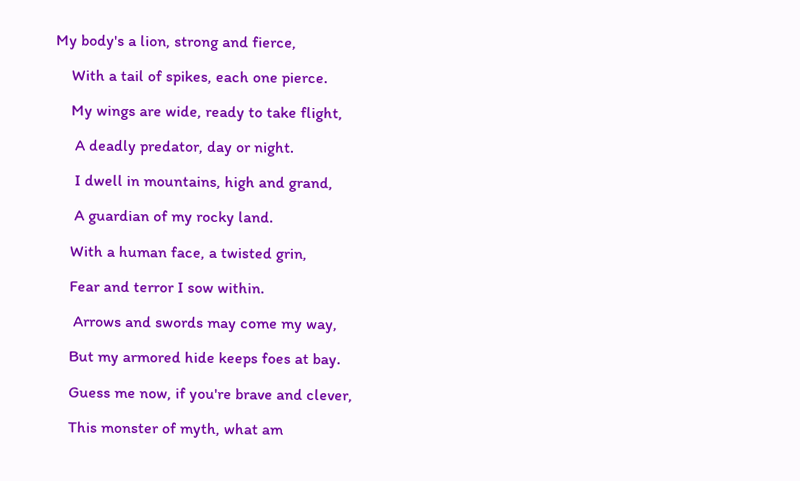My body's a lion, strong and fierce,

    With a tail of spikes, each one pierce.

    My wings are wide, ready to take flight,

     A deadly predator, day or night.

     I dwell in mountains, high and grand,

     A guardian of my rocky land.

    With a human face, a twisted grin,

    Fear and terror I sow within.

     Arrows and swords may come my way,

    But my armored hide keeps foes at bay.

    Guess me now, if you're brave and clever,

    This monster of myth, what am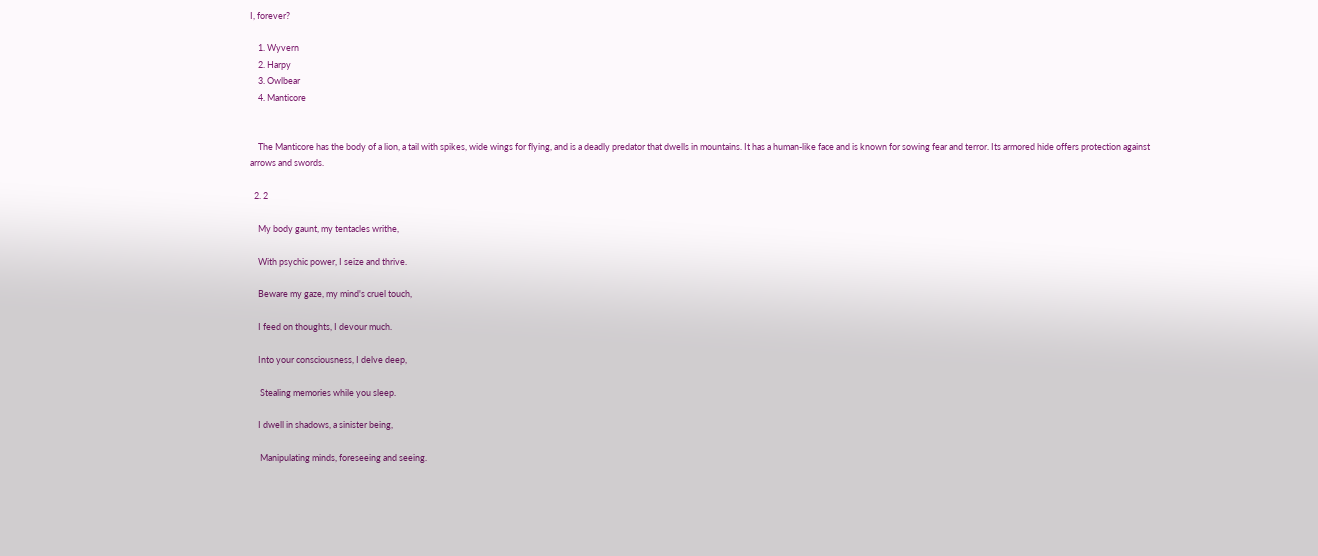I, forever?

    1. Wyvern
    2. Harpy
    3. Owlbear
    4. Manticore


    The Manticore has the body of a lion, a tail with spikes, wide wings for flying, and is a deadly predator that dwells in mountains. It has a human-like face and is known for sowing fear and terror. Its armored hide offers protection against arrows and swords.

  2. 2

    My body gaunt, my tentacles writhe,

    With psychic power, I seize and thrive.

    Beware my gaze, my mind's cruel touch,

    I feed on thoughts, I devour much.

    Into your consciousness, I delve deep,

     Stealing memories while you sleep.

    I dwell in shadows, a sinister being,

     Manipulating minds, foreseeing and seeing.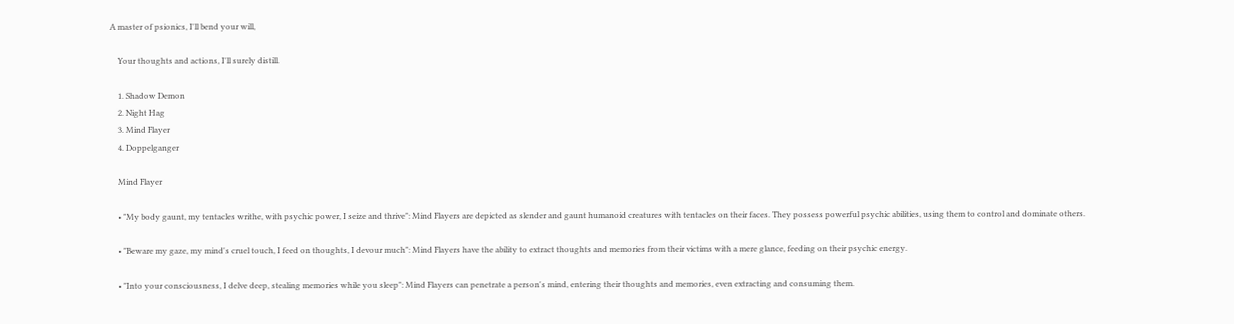A master of psionics, I'll bend your will,

    Your thoughts and actions, I'll surely distill.

    1. Shadow Demon
    2. Night Hag
    3. Mind Flayer
    4. Doppelganger

    Mind Flayer

    • "My body gaunt, my tentacles writhe, with psychic power, I seize and thrive": Mind Flayers are depicted as slender and gaunt humanoid creatures with tentacles on their faces. They possess powerful psychic abilities, using them to control and dominate others.

    • "Beware my gaze, my mind's cruel touch, I feed on thoughts, I devour much": Mind Flayers have the ability to extract thoughts and memories from their victims with a mere glance, feeding on their psychic energy.

    • "Into your consciousness, I delve deep, stealing memories while you sleep": Mind Flayers can penetrate a person's mind, entering their thoughts and memories, even extracting and consuming them.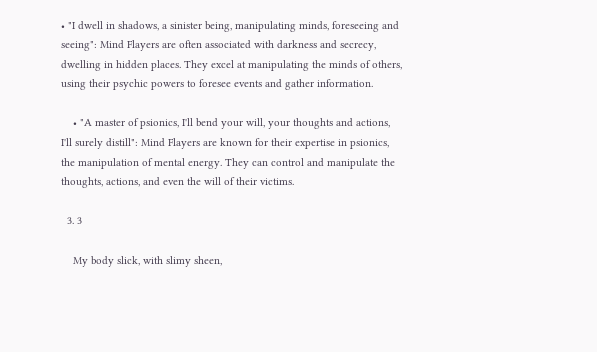• "I dwell in shadows, a sinister being, manipulating minds, foreseeing and seeing": Mind Flayers are often associated with darkness and secrecy, dwelling in hidden places. They excel at manipulating the minds of others, using their psychic powers to foresee events and gather information.

    • "A master of psionics, I'll bend your will, your thoughts and actions, I'll surely distill": Mind Flayers are known for their expertise in psionics, the manipulation of mental energy. They can control and manipulate the thoughts, actions, and even the will of their victims.

  3. 3

    My body slick, with slimy sheen,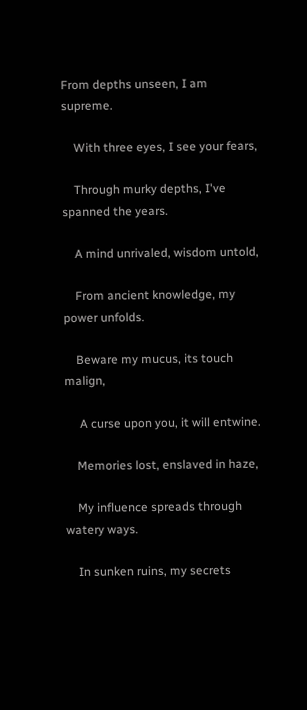From depths unseen, I am supreme.

    With three eyes, I see your fears,

    Through murky depths, I've spanned the years.

    A mind unrivaled, wisdom untold,

    From ancient knowledge, my power unfolds.

    Beware my mucus, its touch malign,

     A curse upon you, it will entwine.

    Memories lost, enslaved in haze,

    My influence spreads through watery ways.

    In sunken ruins, my secrets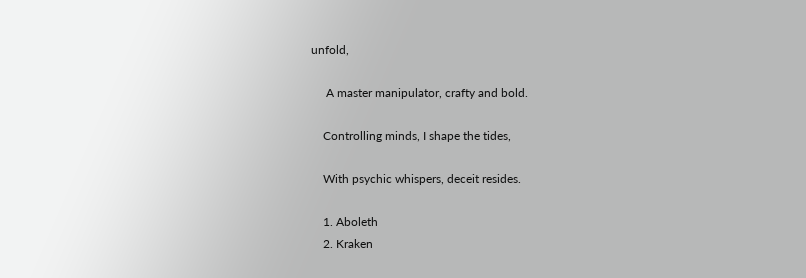unfold,

     A master manipulator, crafty and bold.

    Controlling minds, I shape the tides,

    With psychic whispers, deceit resides.

    1. Aboleth
    2. Kraken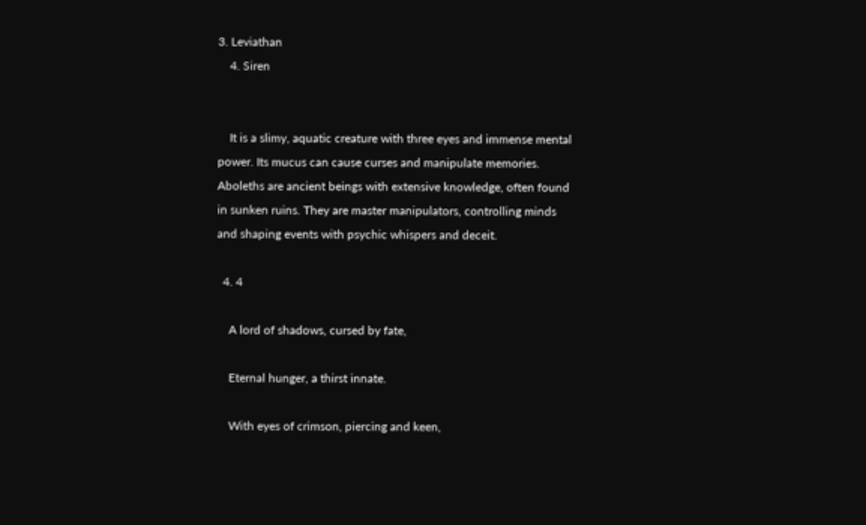3. Leviathan
    4. Siren


    It is a slimy, aquatic creature with three eyes and immense mental power. Its mucus can cause curses and manipulate memories. Aboleths are ancient beings with extensive knowledge, often found in sunken ruins. They are master manipulators, controlling minds and shaping events with psychic whispers and deceit.

  4. 4

    A lord of shadows, cursed by fate,

    Eternal hunger, a thirst innate.

    With eyes of crimson, piercing and keen,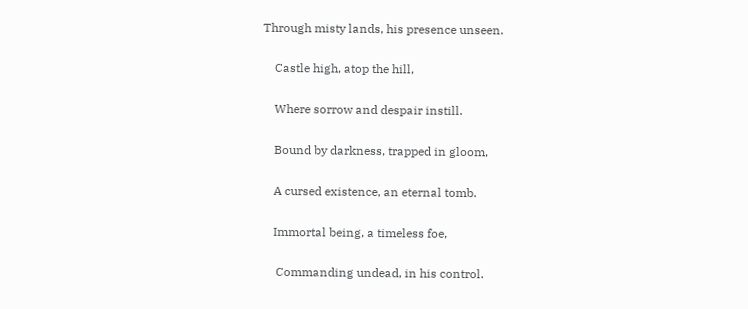Through misty lands, his presence unseen.

    Castle high, atop the hill,

    Where sorrow and despair instill.

    Bound by darkness, trapped in gloom,

    A cursed existence, an eternal tomb.

    Immortal being, a timeless foe,

     Commanding undead, in his control.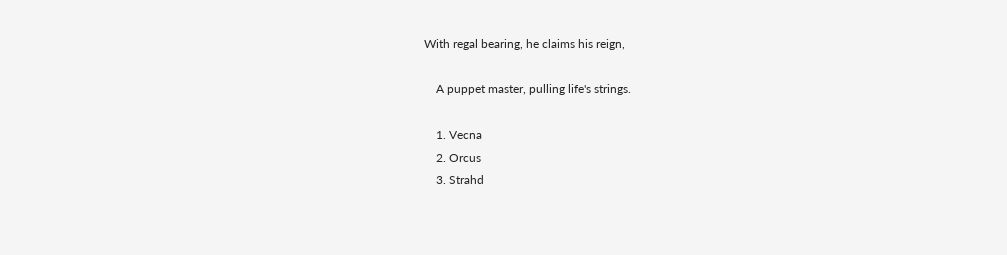With regal bearing, he claims his reign,

    A puppet master, pulling life's strings.

    1. Vecna
    2. Orcus
    3. Strahd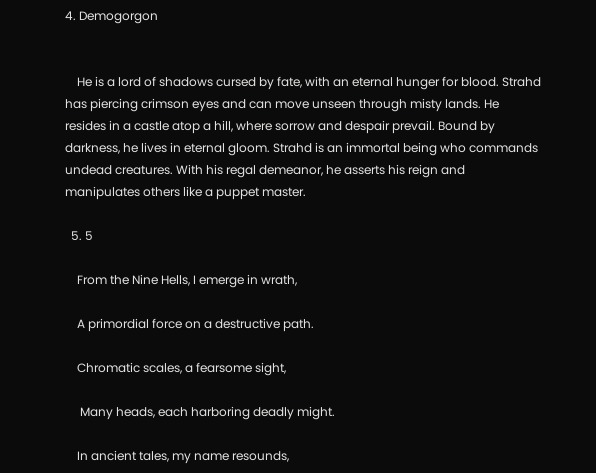4. Demogorgon


    He is a lord of shadows cursed by fate, with an eternal hunger for blood. Strahd has piercing crimson eyes and can move unseen through misty lands. He resides in a castle atop a hill, where sorrow and despair prevail. Bound by darkness, he lives in eternal gloom. Strahd is an immortal being who commands undead creatures. With his regal demeanor, he asserts his reign and manipulates others like a puppet master.

  5. 5

    From the Nine Hells, I emerge in wrath,

    A primordial force on a destructive path.

    Chromatic scales, a fearsome sight,

     Many heads, each harboring deadly might.

    In ancient tales, my name resounds,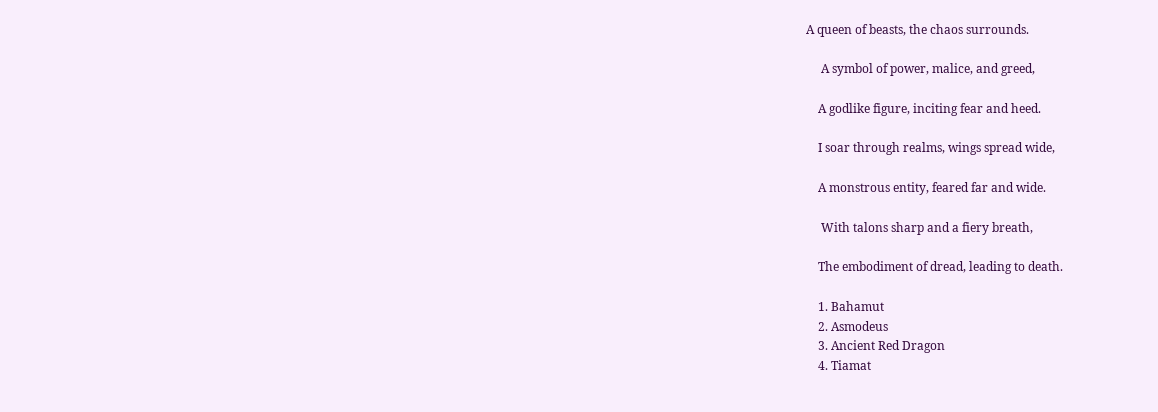A queen of beasts, the chaos surrounds.

     A symbol of power, malice, and greed,

    A godlike figure, inciting fear and heed.

    I soar through realms, wings spread wide,

    A monstrous entity, feared far and wide.

     With talons sharp and a fiery breath,

    The embodiment of dread, leading to death.

    1. Bahamut
    2. Asmodeus
    3. Ancient Red Dragon
    4. Tiamat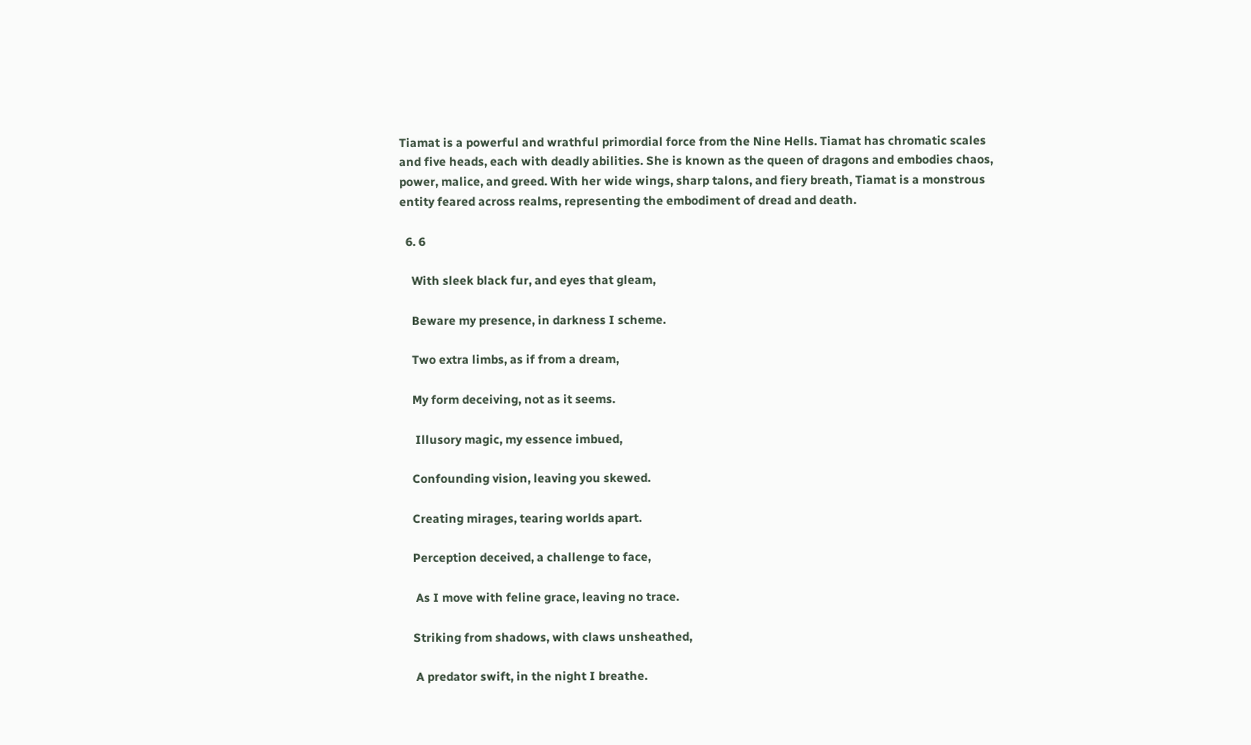Tiamat is a powerful and wrathful primordial force from the Nine Hells. Tiamat has chromatic scales and five heads, each with deadly abilities. She is known as the queen of dragons and embodies chaos, power, malice, and greed. With her wide wings, sharp talons, and fiery breath, Tiamat is a monstrous entity feared across realms, representing the embodiment of dread and death.

  6. 6

    With sleek black fur, and eyes that gleam,

    Beware my presence, in darkness I scheme.

    Two extra limbs, as if from a dream,

    My form deceiving, not as it seems.

     Illusory magic, my essence imbued,

    Confounding vision, leaving you skewed.

    Creating mirages, tearing worlds apart.

    Perception deceived, a challenge to face,

     As I move with feline grace, leaving no trace.

    Striking from shadows, with claws unsheathed,

     A predator swift, in the night I breathe.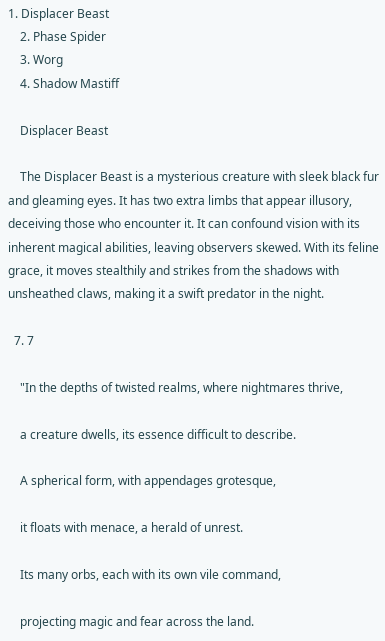1. Displacer Beast
    2. Phase Spider
    3. Worg
    4. Shadow Mastiff

    Displacer Beast

    The Displacer Beast is a mysterious creature with sleek black fur and gleaming eyes. It has two extra limbs that appear illusory, deceiving those who encounter it. It can confound vision with its inherent magical abilities, leaving observers skewed. With its feline grace, it moves stealthily and strikes from the shadows with unsheathed claws, making it a swift predator in the night.

  7. 7

    "In the depths of twisted realms, where nightmares thrive,

    a creature dwells, its essence difficult to describe.

    A spherical form, with appendages grotesque,

    it floats with menace, a herald of unrest.

    Its many orbs, each with its own vile command,

    projecting magic and fear across the land.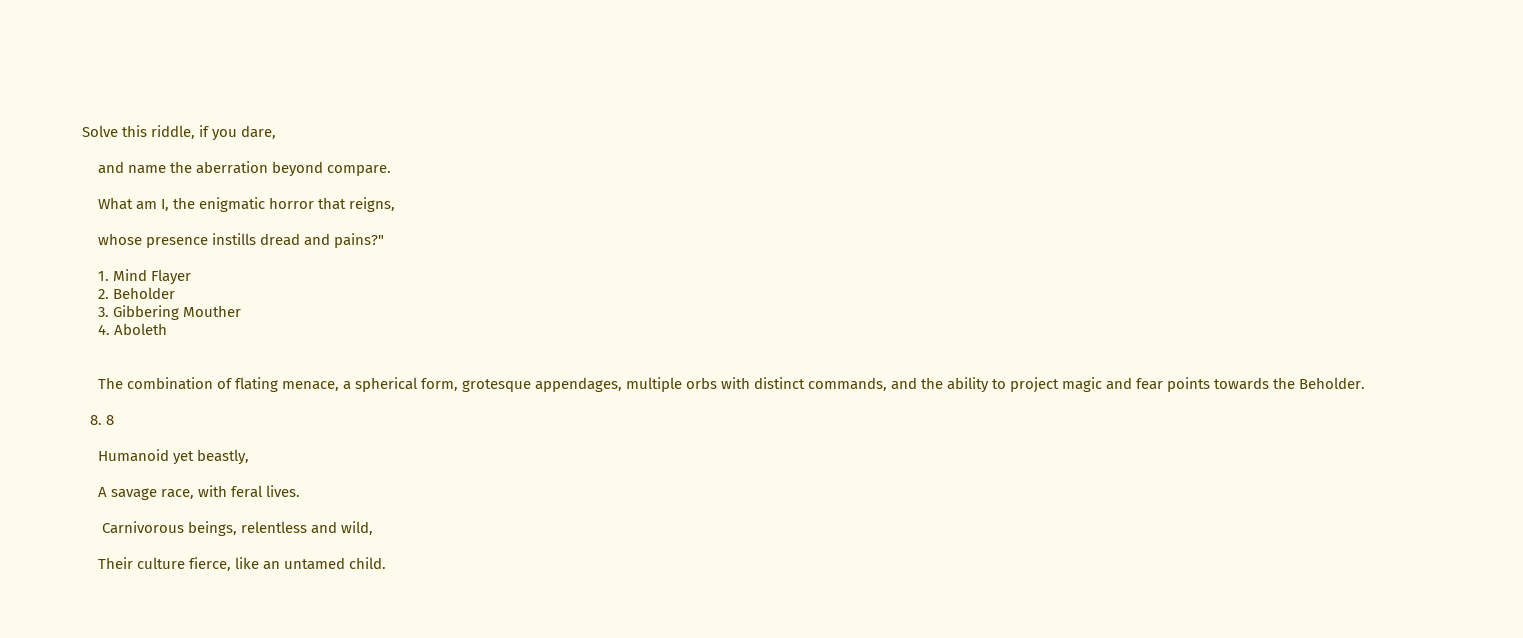Solve this riddle, if you dare,

    and name the aberration beyond compare.

    What am I, the enigmatic horror that reigns,

    whose presence instills dread and pains?"

    1. Mind Flayer
    2. Beholder
    3. Gibbering Mouther
    4. Aboleth


    The combination of flating menace, a spherical form, grotesque appendages, multiple orbs with distinct commands, and the ability to project magic and fear points towards the Beholder.

  8. 8

    Humanoid yet beastly,

    A savage race, with feral lives.

     Carnivorous beings, relentless and wild,

    Their culture fierce, like an untamed child.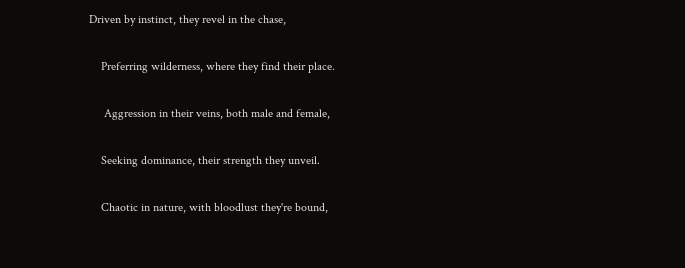Driven by instinct, they revel in the chase,

    Preferring wilderness, where they find their place.

     Aggression in their veins, both male and female,

    Seeking dominance, their strength they unveil.

    Chaotic in nature, with bloodlust they're bound,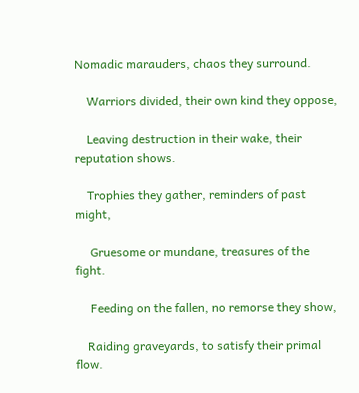Nomadic marauders, chaos they surround.

    Warriors divided, their own kind they oppose,

    Leaving destruction in their wake, their reputation shows.

    Trophies they gather, reminders of past might,

     Gruesome or mundane, treasures of the fight.

     Feeding on the fallen, no remorse they show,

    Raiding graveyards, to satisfy their primal flow.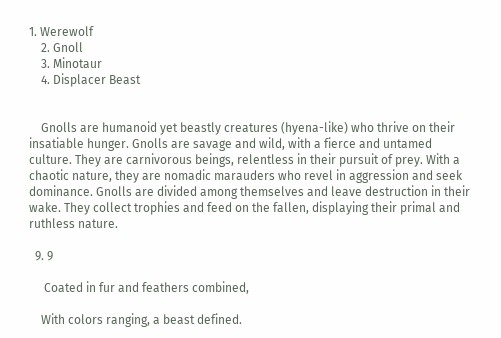1. Werewolf
    2. Gnoll
    3. Minotaur
    4. Displacer Beast


    Gnolls are humanoid yet beastly creatures (hyena-like) who thrive on their insatiable hunger. Gnolls are savage and wild, with a fierce and untamed culture. They are carnivorous beings, relentless in their pursuit of prey. With a chaotic nature, they are nomadic marauders who revel in aggression and seek dominance. Gnolls are divided among themselves and leave destruction in their wake. They collect trophies and feed on the fallen, displaying their primal and ruthless nature.

  9. 9

     Coated in fur and feathers combined,

    With colors ranging, a beast defined.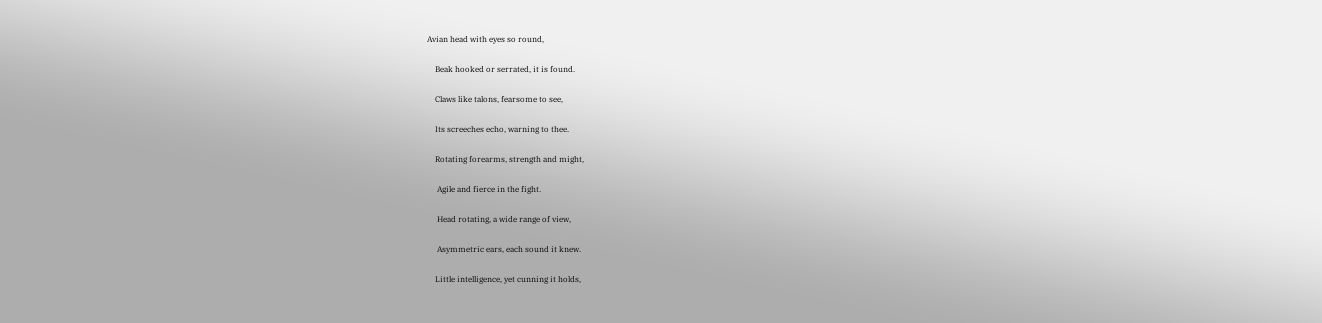Avian head with eyes so round,

    Beak hooked or serrated, it is found.

    Claws like talons, fearsome to see,

    Its screeches echo, warning to thee.

    Rotating forearms, strength and might,

     Agile and fierce in the fight.

     Head rotating, a wide range of view,

     Asymmetric ears, each sound it knew.

    Little intelligence, yet cunning it holds,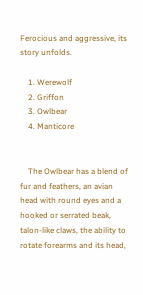Ferocious and aggressive, its story unfolds.

    1. Werewolf
    2. Griffon
    3. Owlbear
    4. Manticore


    The Owlbear has a blend of fur and feathers, an avian head with round eyes and a hooked or serrated beak, talon-like claws, the ability to rotate forearms and its head,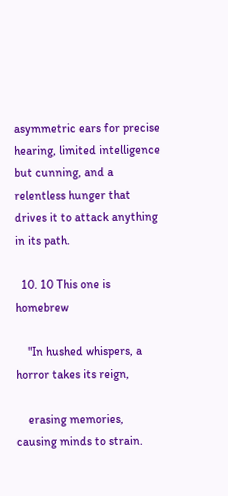asymmetric ears for precise hearing, limited intelligence but cunning, and a relentless hunger that drives it to attack anything in its path.

  10. 10 This one is homebrew

    "In hushed whispers, a horror takes its reign,

    erasing memories, causing minds to strain.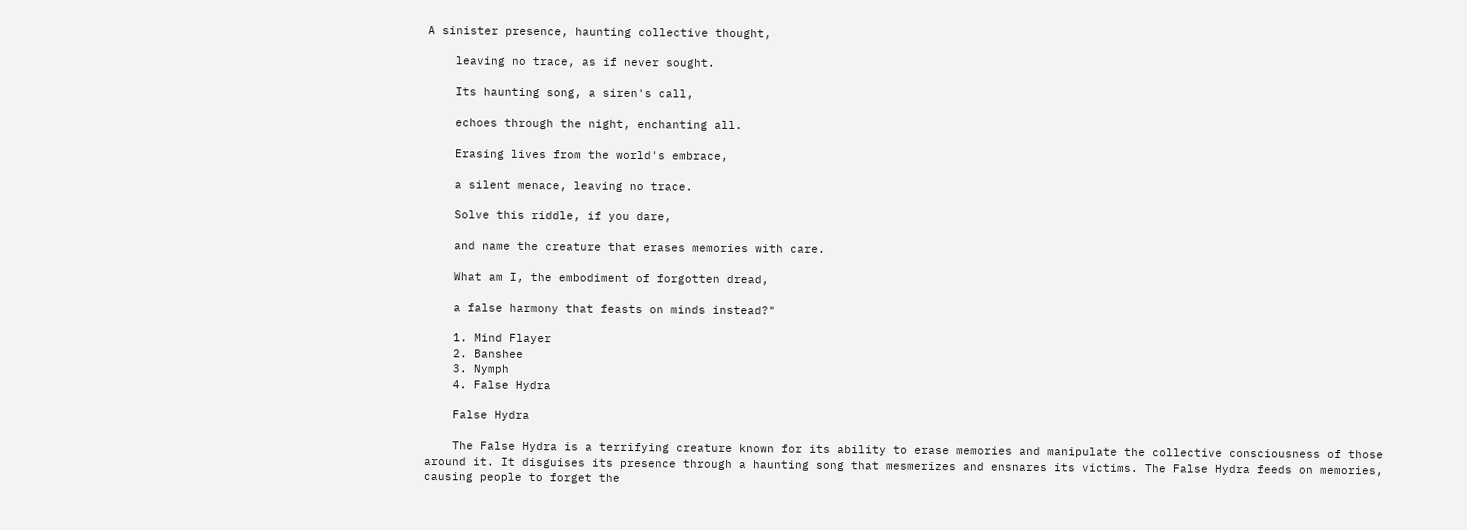A sinister presence, haunting collective thought,

    leaving no trace, as if never sought.

    Its haunting song, a siren's call,

    echoes through the night, enchanting all.

    Erasing lives from the world's embrace,

    a silent menace, leaving no trace.

    Solve this riddle, if you dare,

    and name the creature that erases memories with care.

    What am I, the embodiment of forgotten dread,

    a false harmony that feasts on minds instead?"

    1. Mind Flayer
    2. Banshee
    3. Nymph
    4. False Hydra

    False Hydra

    The False Hydra is a terrifying creature known for its ability to erase memories and manipulate the collective consciousness of those around it. It disguises its presence through a haunting song that mesmerizes and ensnares its victims. The False Hydra feeds on memories, causing people to forget the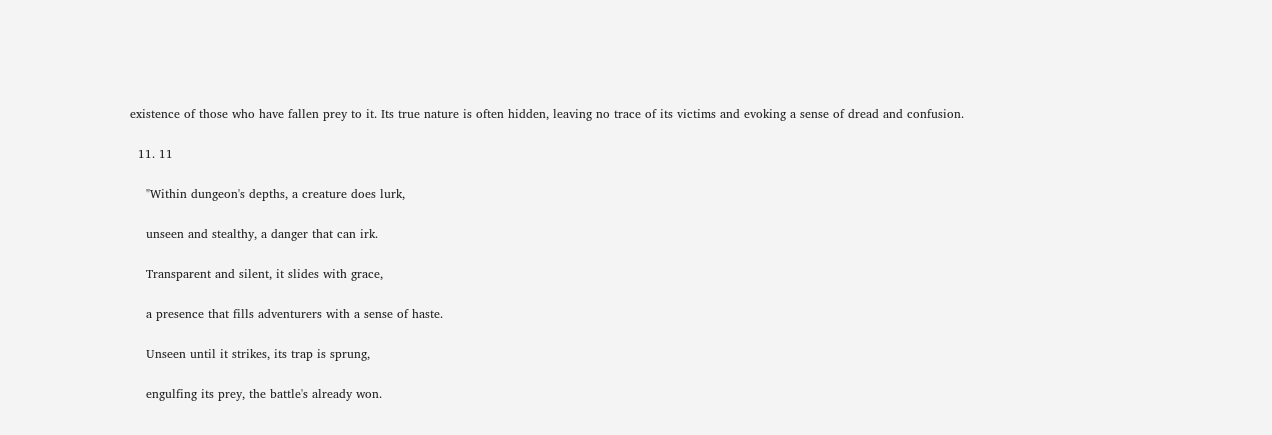existence of those who have fallen prey to it. Its true nature is often hidden, leaving no trace of its victims and evoking a sense of dread and confusion.

  11. 11

    "Within dungeon's depths, a creature does lurk,

    unseen and stealthy, a danger that can irk.

    Transparent and silent, it slides with grace,

    a presence that fills adventurers with a sense of haste.

    Unseen until it strikes, its trap is sprung,

    engulfing its prey, the battle's already won.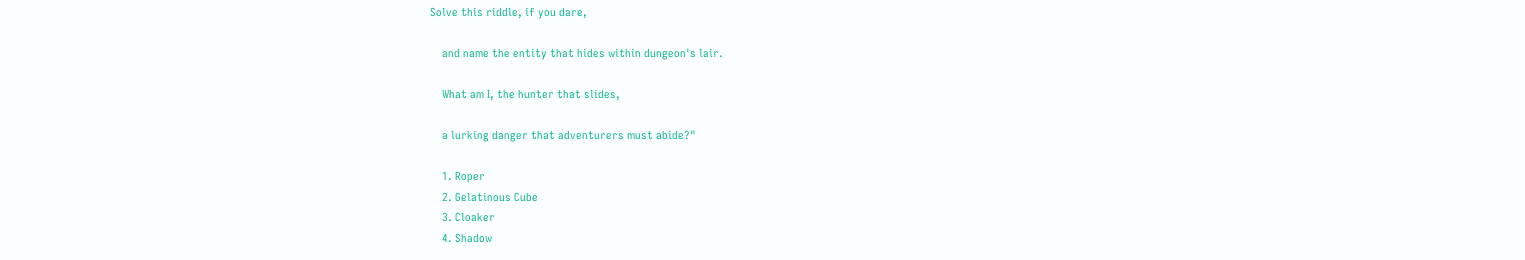Solve this riddle, if you dare,

    and name the entity that hides within dungeon's lair.

    What am I, the hunter that slides,

    a lurking danger that adventurers must abide?"

    1. Roper
    2. Gelatinous Cube
    3. Cloaker
    4. Shadow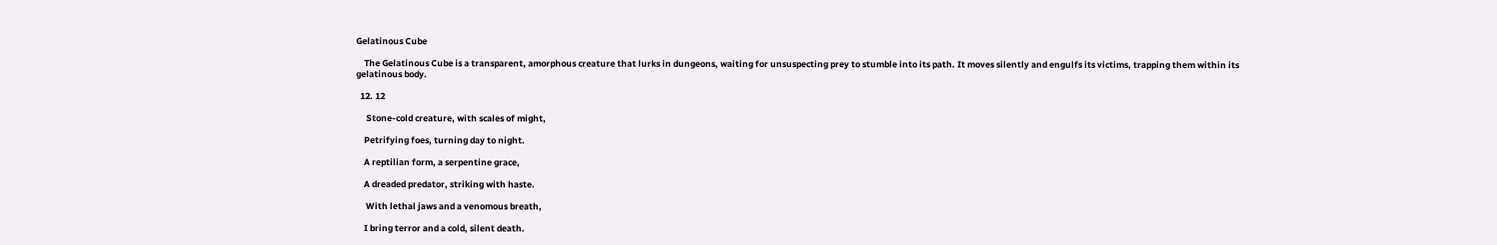Gelatinous Cube

    The Gelatinous Cube is a transparent, amorphous creature that lurks in dungeons, waiting for unsuspecting prey to stumble into its path. It moves silently and engulfs its victims, trapping them within its gelatinous body.

  12. 12

     Stone-cold creature, with scales of might,

    Petrifying foes, turning day to night.

    A reptilian form, a serpentine grace,

    A dreaded predator, striking with haste.

     With lethal jaws and a venomous breath,

    I bring terror and a cold, silent death.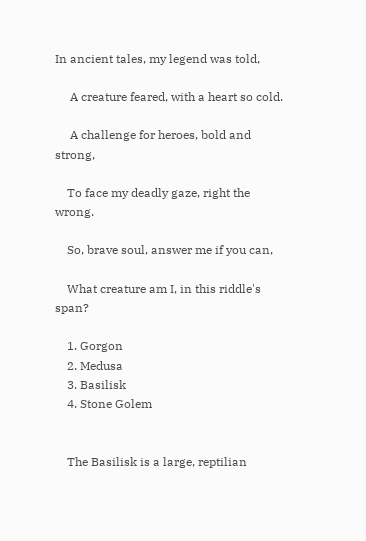In ancient tales, my legend was told,

     A creature feared, with a heart so cold.

     A challenge for heroes, bold and strong,

    To face my deadly gaze, right the wrong.

    So, brave soul, answer me if you can,

    What creature am I, in this riddle's span?

    1. Gorgon
    2. Medusa
    3. Basilisk
    4. Stone Golem


    The Basilisk is a large, reptilian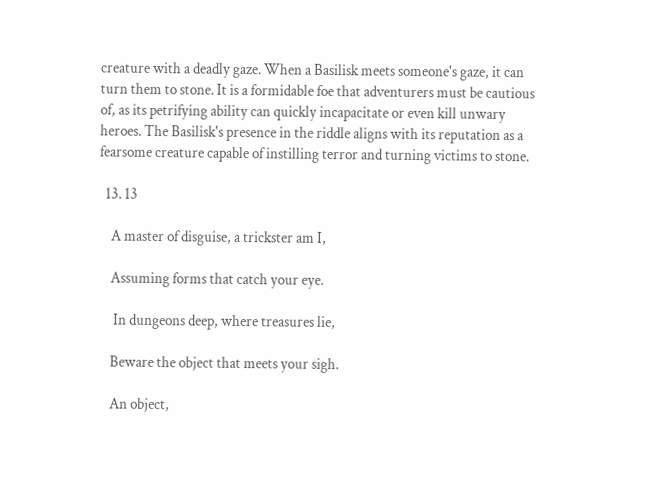creature with a deadly gaze. When a Basilisk meets someone's gaze, it can turn them to stone. It is a formidable foe that adventurers must be cautious of, as its petrifying ability can quickly incapacitate or even kill unwary heroes. The Basilisk's presence in the riddle aligns with its reputation as a fearsome creature capable of instilling terror and turning victims to stone.

  13. 13

    A master of disguise, a trickster am I,

    Assuming forms that catch your eye.

     In dungeons deep, where treasures lie,

    Beware the object that meets your sigh.

    An object,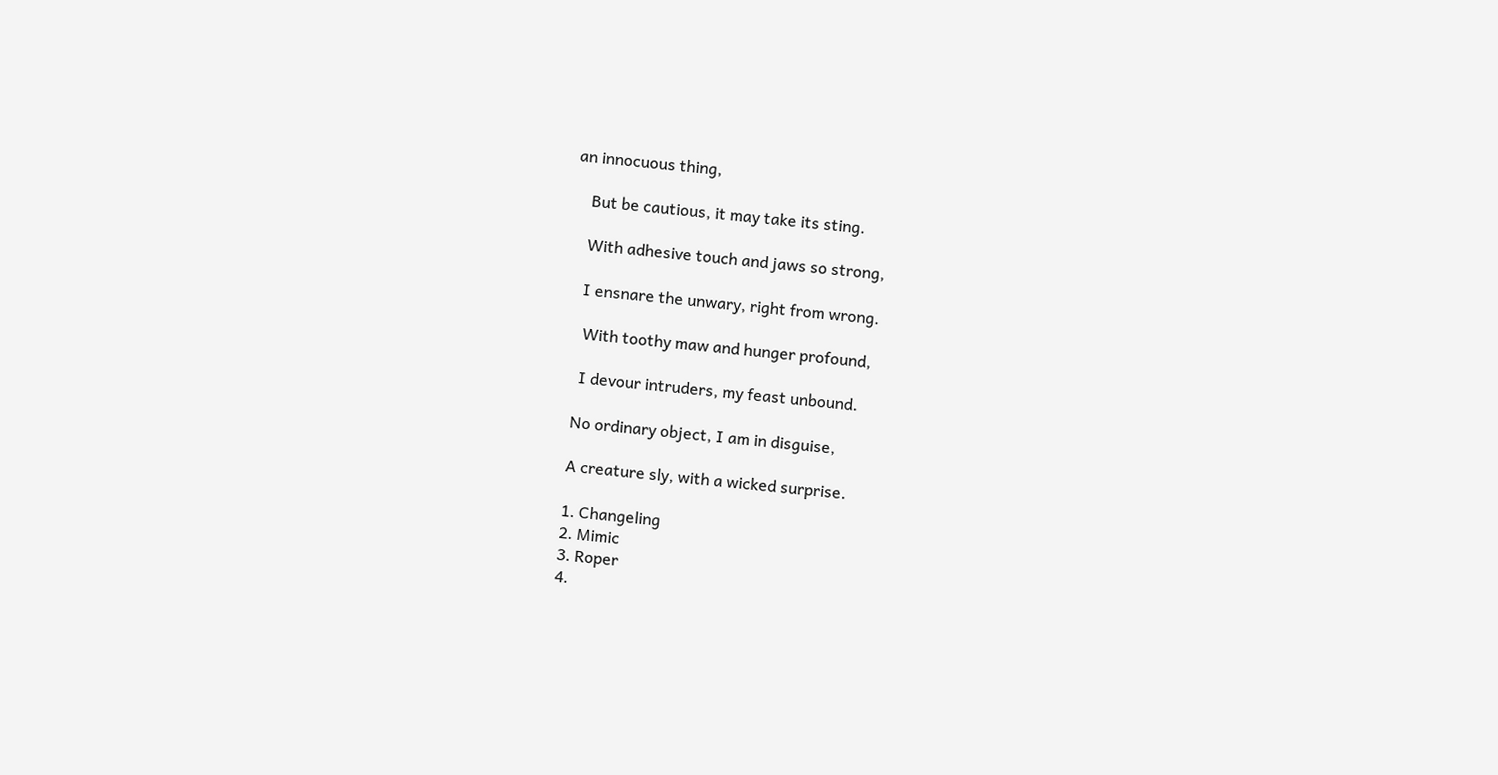an innocuous thing,

    But be cautious, it may take its sting.

    With adhesive touch and jaws so strong,

    I ensnare the unwary, right from wrong.

     With toothy maw and hunger profound,

     I devour intruders, my feast unbound.

    No ordinary object, I am in disguise,

    A creature sly, with a wicked surprise.

    1. Changeling
    2. Mimic
    3. Roper
    4.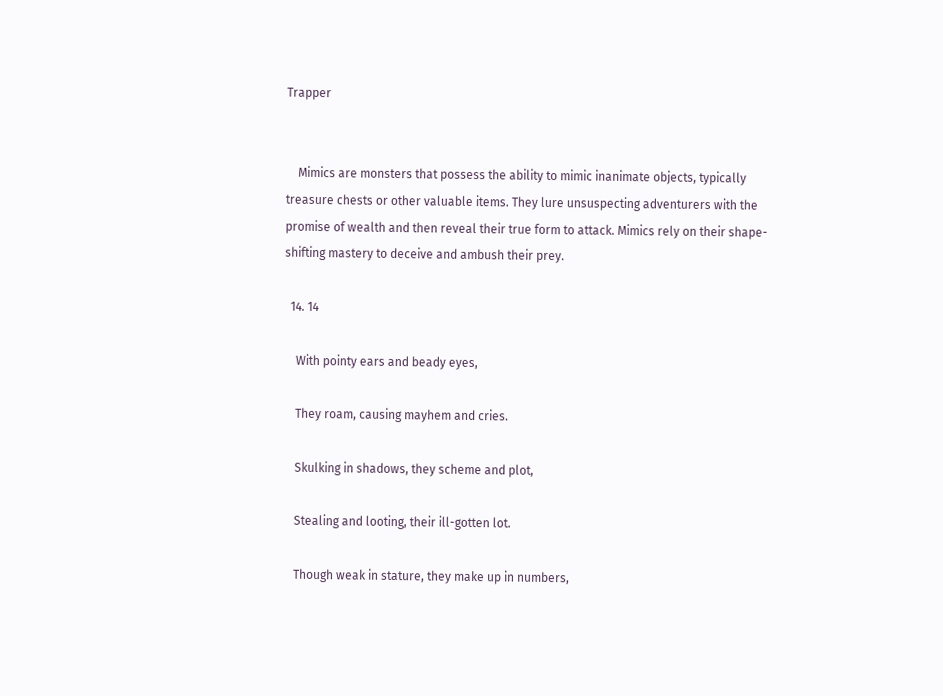Trapper


    Mimics are monsters that possess the ability to mimic inanimate objects, typically treasure chests or other valuable items. They lure unsuspecting adventurers with the promise of wealth and then reveal their true form to attack. Mimics rely on their shape-shifting mastery to deceive and ambush their prey.

  14. 14

    With pointy ears and beady eyes,

    They roam, causing mayhem and cries.

    Skulking in shadows, they scheme and plot,

    Stealing and looting, their ill-gotten lot.

    Though weak in stature, they make up in numbers,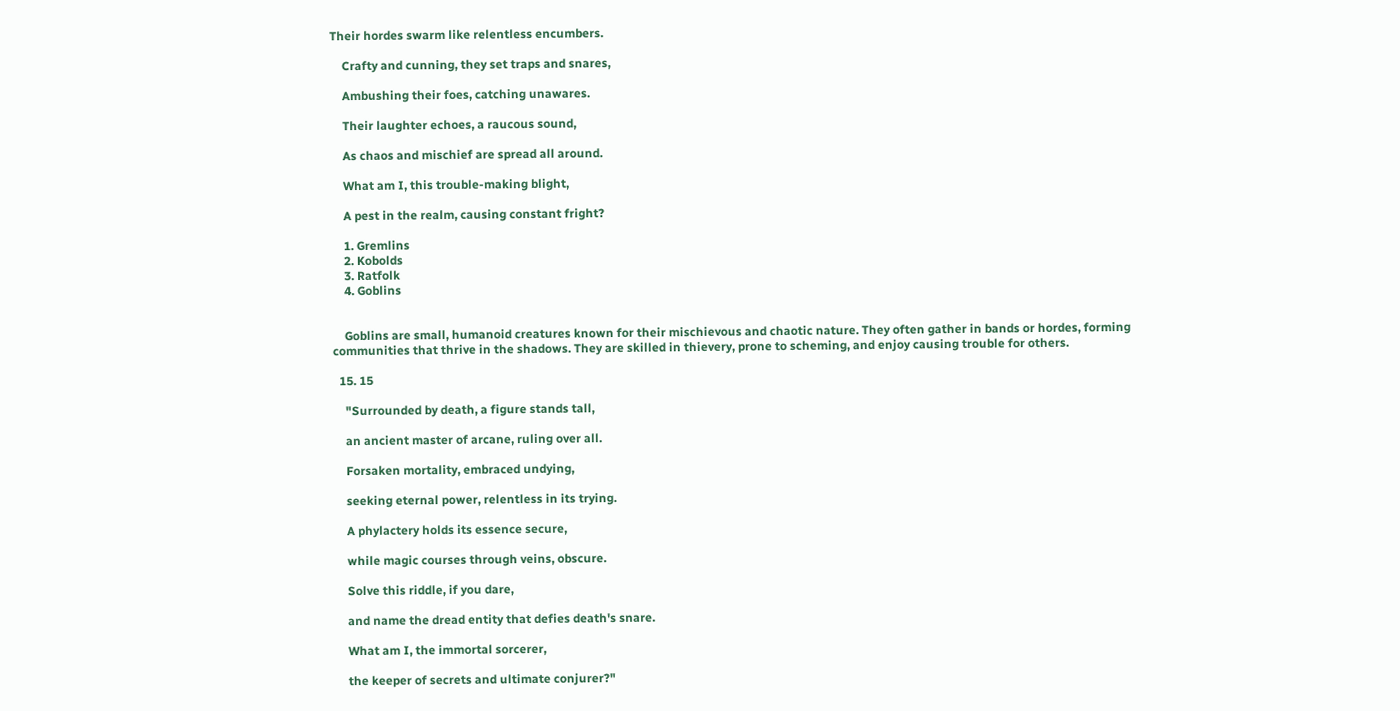Their hordes swarm like relentless encumbers.

    Crafty and cunning, they set traps and snares,

    Ambushing their foes, catching unawares.

    Their laughter echoes, a raucous sound,

    As chaos and mischief are spread all around.

    What am I, this trouble-making blight,

    A pest in the realm, causing constant fright?

    1. Gremlins
    2. Kobolds
    3. Ratfolk
    4. Goblins


    Goblins are small, humanoid creatures known for their mischievous and chaotic nature. They often gather in bands or hordes, forming communities that thrive in the shadows. They are skilled in thievery, prone to scheming, and enjoy causing trouble for others.

  15. 15

    "Surrounded by death, a figure stands tall,

    an ancient master of arcane, ruling over all.

    Forsaken mortality, embraced undying,

    seeking eternal power, relentless in its trying.

    A phylactery holds its essence secure,

    while magic courses through veins, obscure.

    Solve this riddle, if you dare,

    and name the dread entity that defies death's snare.

    What am I, the immortal sorcerer,

    the keeper of secrets and ultimate conjurer?"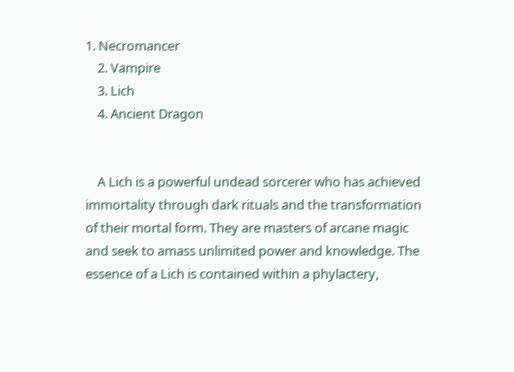1. Necromancer
    2. Vampire
    3. Lich
    4. Ancient Dragon


    A Lich is a powerful undead sorcerer who has achieved immortality through dark rituals and the transformation of their mortal form. They are masters of arcane magic and seek to amass unlimited power and knowledge. The essence of a Lich is contained within a phylactery,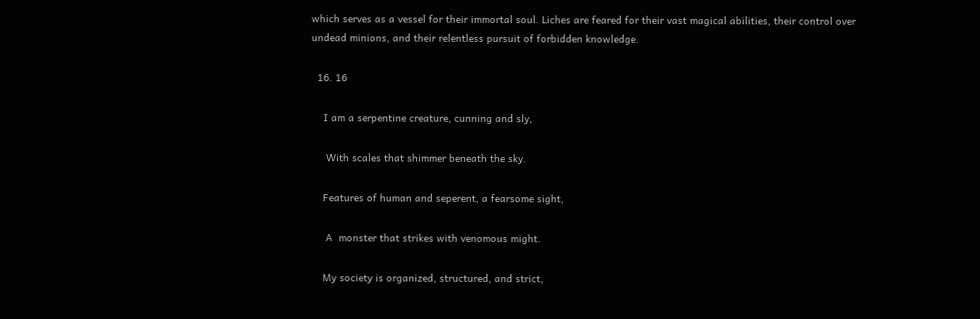which serves as a vessel for their immortal soul. Liches are feared for their vast magical abilities, their control over undead minions, and their relentless pursuit of forbidden knowledge.

  16. 16

    I am a serpentine creature, cunning and sly,

     With scales that shimmer beneath the sky.

    Features of human and seperent, a fearsome sight,

     A  monster that strikes with venomous might.

    My society is organized, structured, and strict,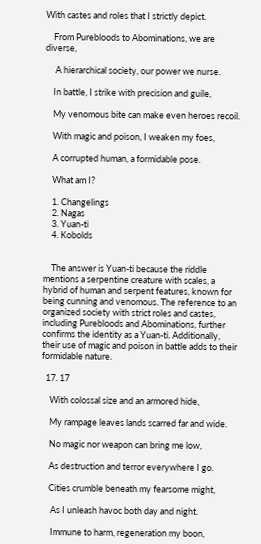With castes and roles that I strictly depict.

    From Purebloods to Abominations, we are diverse,

     A hierarchical society, our power we nurse.

    In battle, I strike with precision and guile,

    My venomous bite can make even heroes recoil.

    With magic and poison, I weaken my foes,

    A corrupted human, a formidable pose.

    What am I?

    1. Changelings
    2. Nagas
    3. Yuan-ti
    4. Kobolds


    The answer is Yuan-ti because the riddle mentions a serpentine creature with scales, a hybrid of human and serpent features, known for being cunning and venomous. The reference to an organized society with strict roles and castes, including Purebloods and Abominations, further confirms the identity as a Yuan-ti. Additionally, their use of magic and poison in battle adds to their formidable nature.

  17. 17

    With colossal size and an armored hide,

    My rampage leaves lands scarred far and wide.

    No magic nor weapon can bring me low,

    As destruction and terror everywhere I go.

    Cities crumble beneath my fearsome might,

     As I unleash havoc both day and night.

     Immune to harm, regeneration my boon,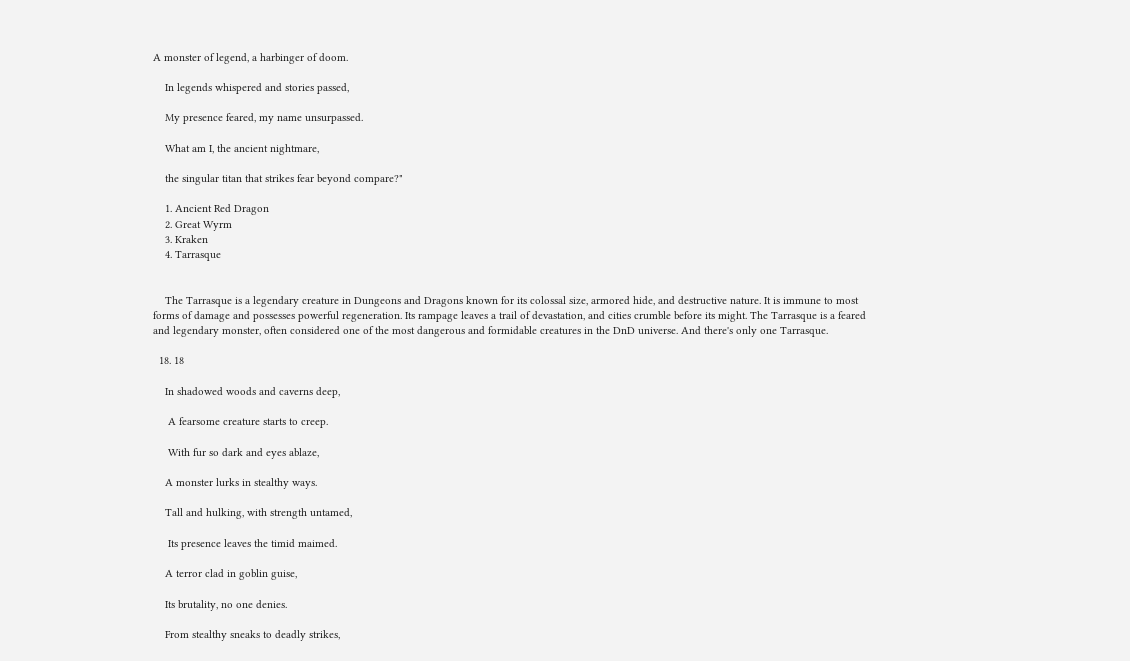A monster of legend, a harbinger of doom.

    In legends whispered and stories passed,

    My presence feared, my name unsurpassed.

    What am I, the ancient nightmare,

    the singular titan that strikes fear beyond compare?"

    1. Ancient Red Dragon
    2. Great Wyrm
    3. Kraken
    4. Tarrasque


    The Tarrasque is a legendary creature in Dungeons and Dragons known for its colossal size, armored hide, and destructive nature. It is immune to most forms of damage and possesses powerful regeneration. Its rampage leaves a trail of devastation, and cities crumble before its might. The Tarrasque is a feared and legendary monster, often considered one of the most dangerous and formidable creatures in the DnD universe. And there's only one Tarrasque.

  18. 18

    In shadowed woods and caverns deep,

     A fearsome creature starts to creep.

     With fur so dark and eyes ablaze,

    A monster lurks in stealthy ways.

    Tall and hulking, with strength untamed,

     Its presence leaves the timid maimed.

    A terror clad in goblin guise,

    Its brutality, no one denies.

    From stealthy sneaks to deadly strikes,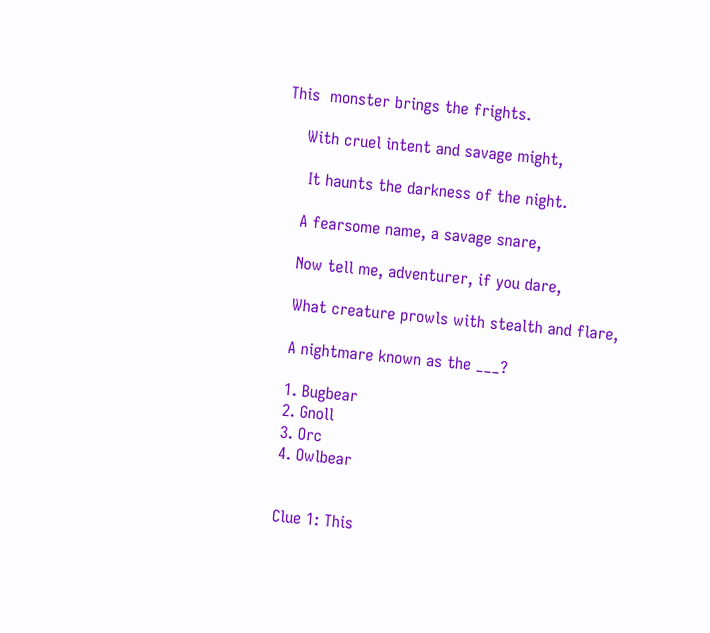This  monster brings the frights.

    With cruel intent and savage might,

     It haunts the darkness of the night.

    A fearsome name, a savage snare,

    Now tell me, adventurer, if you dare,

    What creature prowls with stealth and flare,

    A nightmare known as the ___?

    1. Bugbear
    2. Gnoll
    3. Orc
    4. Owlbear


    Clue 1: This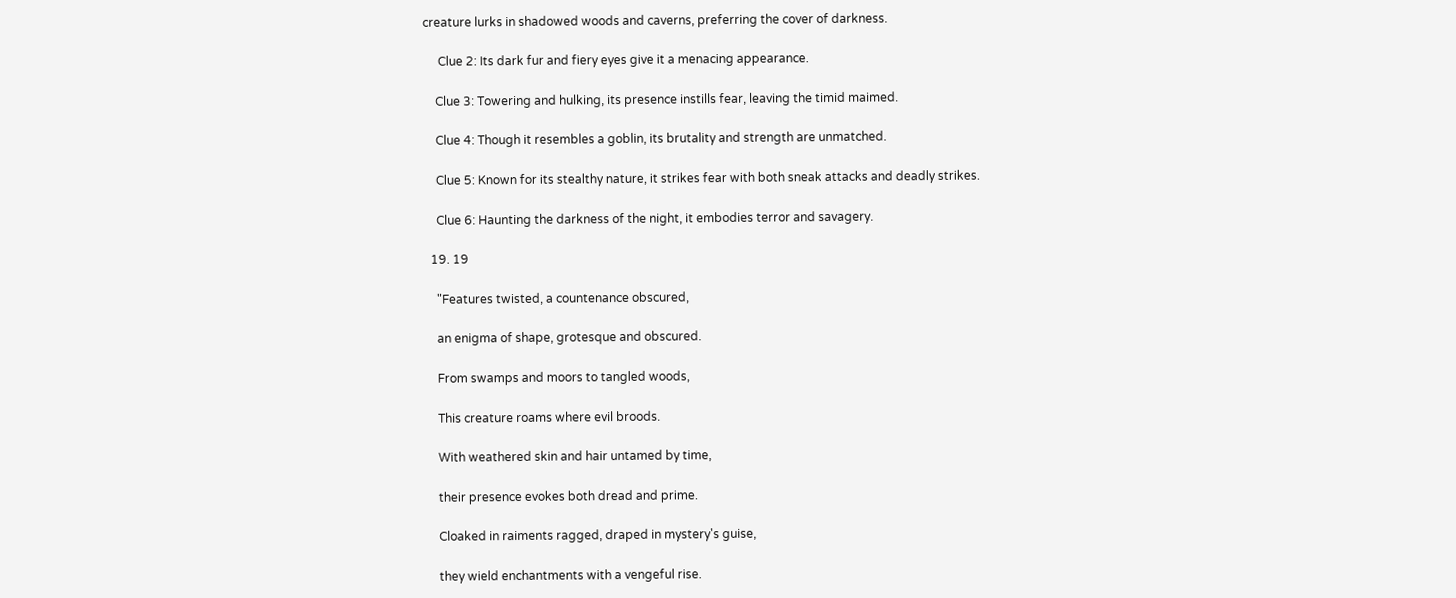creature lurks in shadowed woods and caverns, preferring the cover of darkness.

     Clue 2: Its dark fur and fiery eyes give it a menacing appearance.

    Clue 3: Towering and hulking, its presence instills fear, leaving the timid maimed.

    Clue 4: Though it resembles a goblin, its brutality and strength are unmatched.

    Clue 5: Known for its stealthy nature, it strikes fear with both sneak attacks and deadly strikes.

    Clue 6: Haunting the darkness of the night, it embodies terror and savagery.

  19. 19

    "Features twisted, a countenance obscured,

    an enigma of shape, grotesque and obscured.

    From swamps and moors to tangled woods,

    This creature roams where evil broods.

    With weathered skin and hair untamed by time,

    their presence evokes both dread and prime.

    Cloaked in raiments ragged, draped in mystery's guise,

    they wield enchantments with a vengeful rise.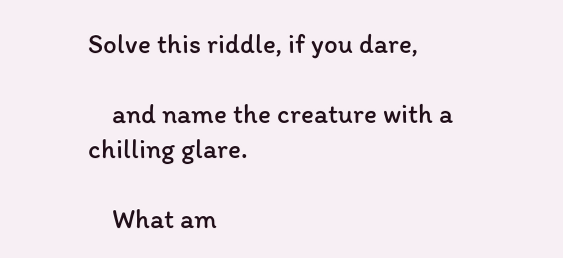Solve this riddle, if you dare,

    and name the creature with a chilling glare.

    What am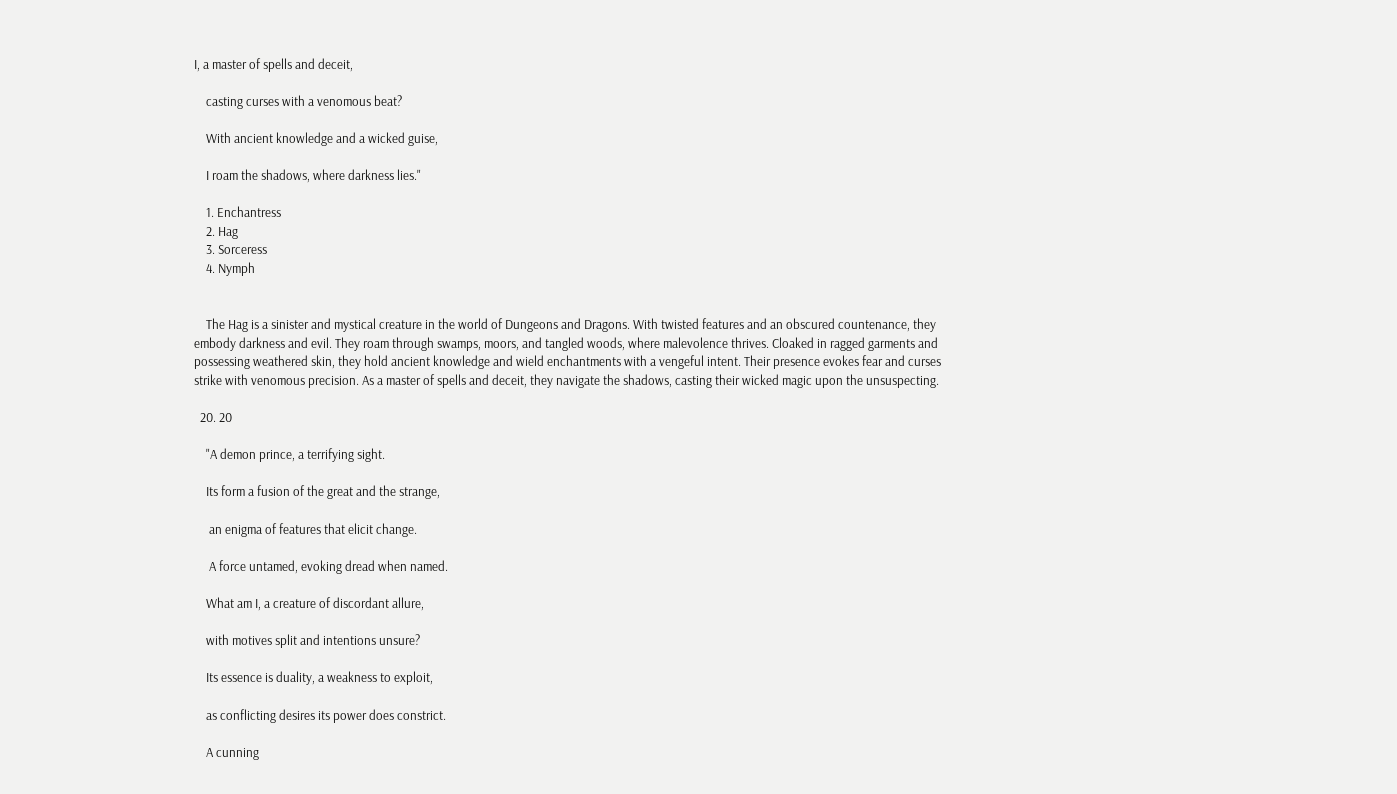I, a master of spells and deceit,

    casting curses with a venomous beat?

    With ancient knowledge and a wicked guise,

    I roam the shadows, where darkness lies."

    1. Enchantress
    2. Hag
    3. Sorceress
    4. Nymph


    The Hag is a sinister and mystical creature in the world of Dungeons and Dragons. With twisted features and an obscured countenance, they embody darkness and evil. They roam through swamps, moors, and tangled woods, where malevolence thrives. Cloaked in ragged garments and possessing weathered skin, they hold ancient knowledge and wield enchantments with a vengeful intent. Their presence evokes fear and curses strike with venomous precision. As a master of spells and deceit, they navigate the shadows, casting their wicked magic upon the unsuspecting.

  20. 20

    "A demon prince, a terrifying sight.

    Its form a fusion of the great and the strange,

     an enigma of features that elicit change.

     A force untamed, evoking dread when named.

    What am I, a creature of discordant allure,

    with motives split and intentions unsure?

    Its essence is duality, a weakness to exploit,

    as conflicting desires its power does constrict.

    A cunning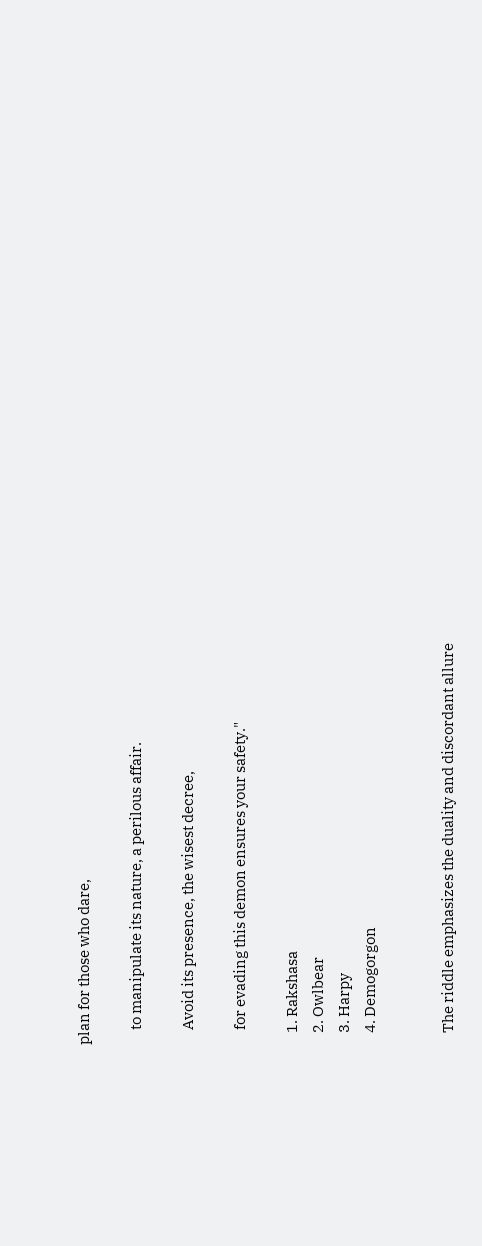plan for those who dare,

     to manipulate its nature, a perilous affair.

     Avoid its presence, the wisest decree,

     for evading this demon ensures your safety."

    1. Rakshasa
    2. Owlbear
    3. Harpy
    4. Demogorgon


    The riddle emphasizes the duality and discordant allure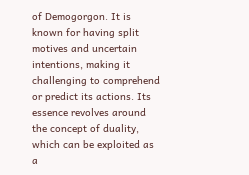of Demogorgon. It is known for having split motives and uncertain intentions, making it challenging to comprehend or predict its actions. Its essence revolves around the concept of duality, which can be exploited as a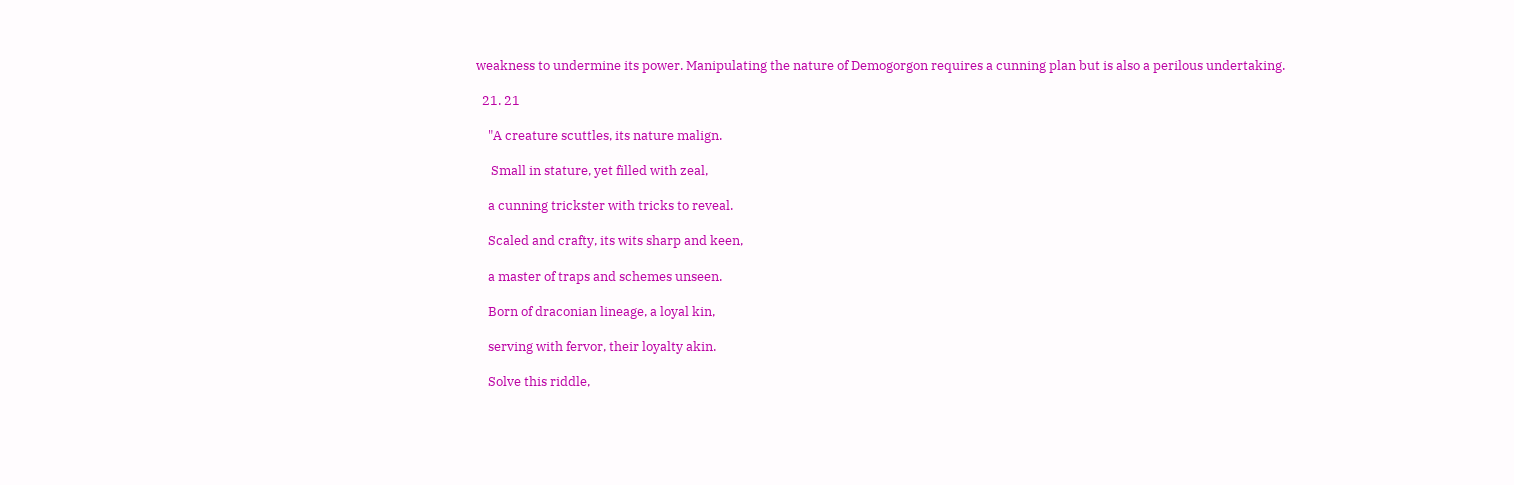weakness to undermine its power. Manipulating the nature of Demogorgon requires a cunning plan but is also a perilous undertaking.

  21. 21

    "A creature scuttles, its nature malign.

     Small in stature, yet filled with zeal,

    a cunning trickster with tricks to reveal.

    Scaled and crafty, its wits sharp and keen,

    a master of traps and schemes unseen.

    Born of draconian lineage, a loyal kin,

    serving with fervor, their loyalty akin.

    Solve this riddle,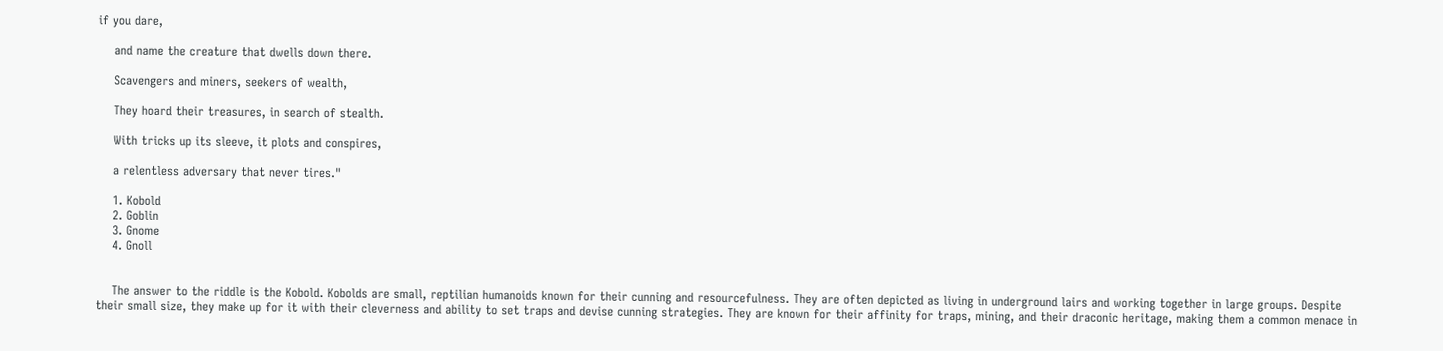if you dare,

    and name the creature that dwells down there.

    Scavengers and miners, seekers of wealth,

    They hoard their treasures, in search of stealth.

    With tricks up its sleeve, it plots and conspires,

    a relentless adversary that never tires."

    1. Kobold
    2. Goblin
    3. Gnome
    4. Gnoll


    The answer to the riddle is the Kobold. Kobolds are small, reptilian humanoids known for their cunning and resourcefulness. They are often depicted as living in underground lairs and working together in large groups. Despite their small size, they make up for it with their cleverness and ability to set traps and devise cunning strategies. They are known for their affinity for traps, mining, and their draconic heritage, making them a common menace in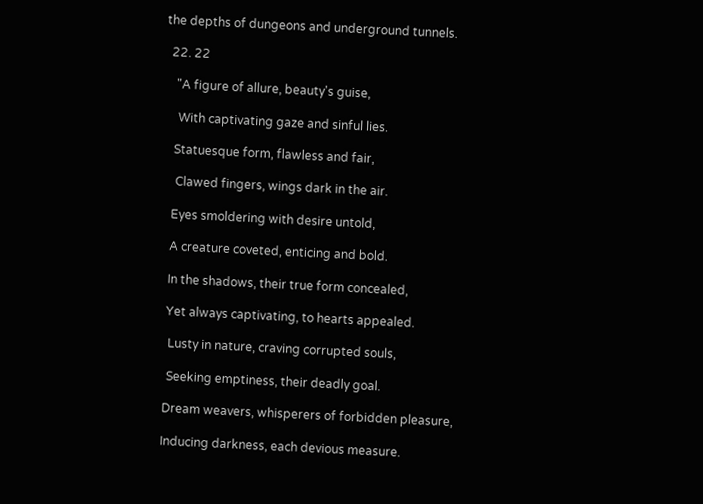the depths of dungeons and underground tunnels.

  22. 22

    "A figure of allure, beauty's guise,

     With captivating gaze and sinful lies.

    Statuesque form, flawless and fair,

     Clawed fingers, wings dark in the air.

    Eyes smoldering with desire untold,

    A creature coveted, enticing and bold.

    In the shadows, their true form concealed,

    Yet always captivating, to hearts appealed.

     Lusty in nature, craving corrupted souls,

     Seeking emptiness, their deadly goal.

    Dream weavers, whisperers of forbidden pleasure,

    Inducing darkness, each devious measure.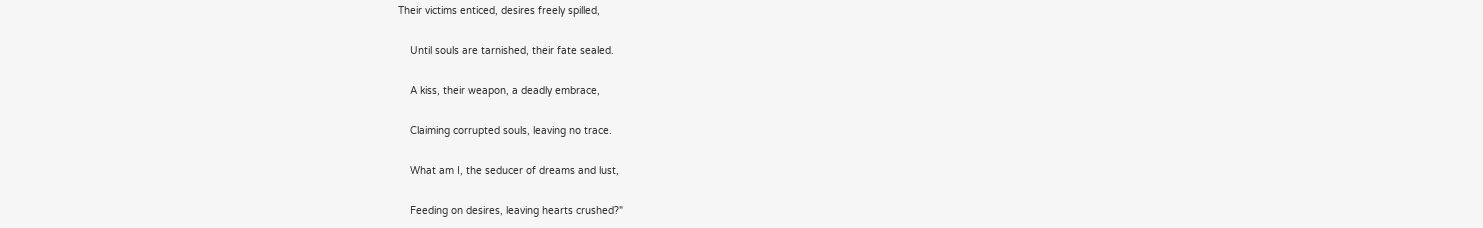Their victims enticed, desires freely spilled,

    Until souls are tarnished, their fate sealed.

    A kiss, their weapon, a deadly embrace,

    Claiming corrupted souls, leaving no trace.

    What am I, the seducer of dreams and lust,

    Feeding on desires, leaving hearts crushed?"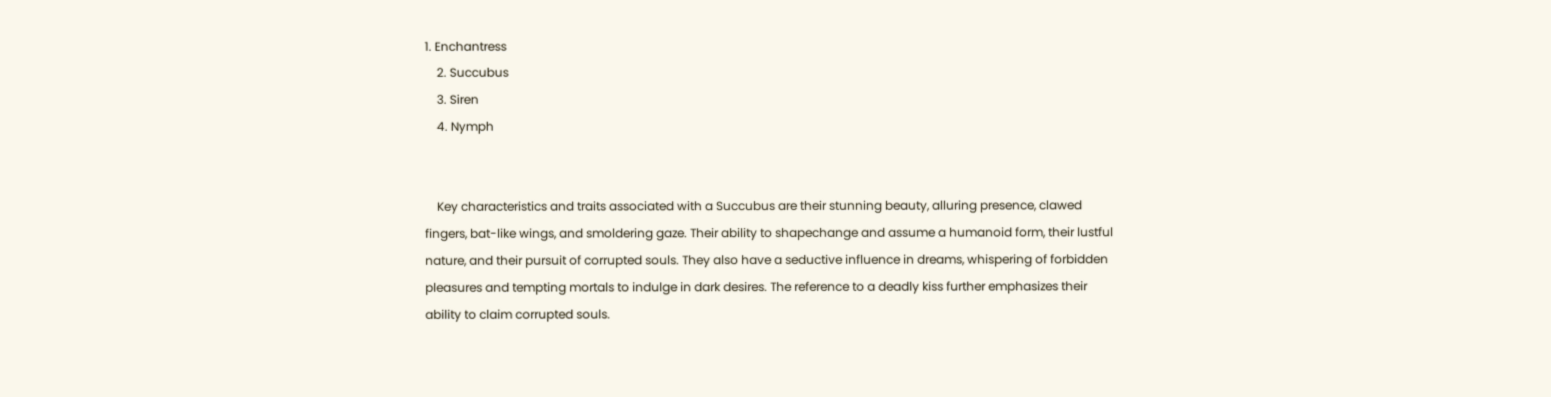1. Enchantress
    2. Succubus
    3. Siren
    4. Nymph


    Key characteristics and traits associated with a Succubus are their stunning beauty, alluring presence, clawed fingers, bat-like wings, and smoldering gaze. Their ability to shapechange and assume a humanoid form, their lustful nature, and their pursuit of corrupted souls. They also have a seductive influence in dreams, whispering of forbidden pleasures and tempting mortals to indulge in dark desires. The reference to a deadly kiss further emphasizes their ability to claim corrupted souls.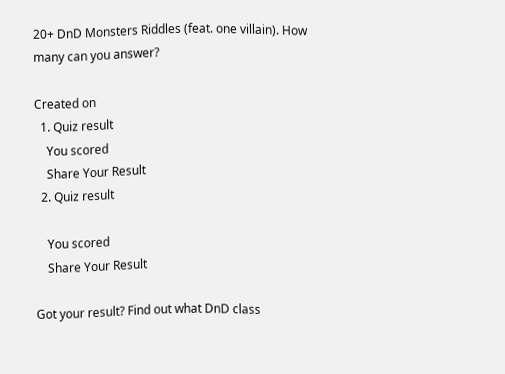20+ DnD Monsters Riddles (feat. one villain). How many can you answer?

Created on
  1. Quiz result
    You scored
    Share Your Result
  2. Quiz result

    You scored
    Share Your Result

Got your result? Find out what DnD class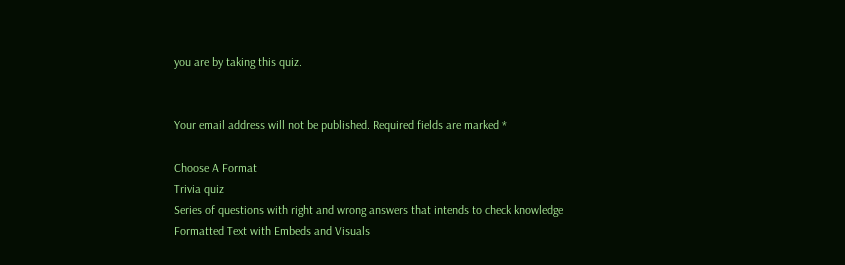you are by taking this quiz.


Your email address will not be published. Required fields are marked *

Choose A Format
Trivia quiz
Series of questions with right and wrong answers that intends to check knowledge
Formatted Text with Embeds and Visuals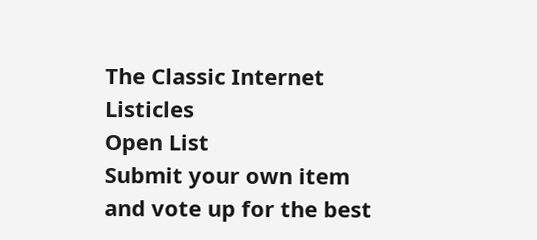The Classic Internet Listicles
Open List
Submit your own item and vote up for the best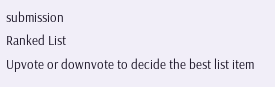submission
Ranked List
Upvote or downvote to decide the best list item